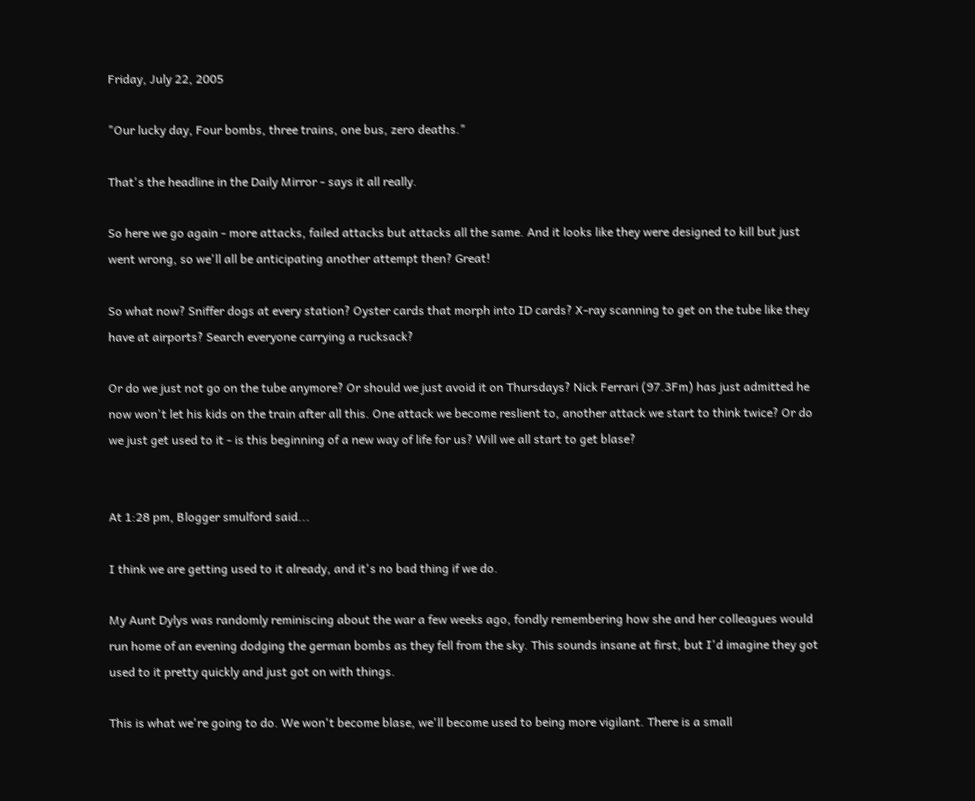Friday, July 22, 2005

"Our lucky day, Four bombs, three trains, one bus, zero deaths."

That's the headline in the Daily Mirror - says it all really.

So here we go again - more attacks, failed attacks but attacks all the same. And it looks like they were designed to kill but just went wrong, so we'll all be anticipating another attempt then? Great!

So what now? Sniffer dogs at every station? Oyster cards that morph into ID cards? X-ray scanning to get on the tube like they have at airports? Search everyone carrying a rucksack?

Or do we just not go on the tube anymore? Or should we just avoid it on Thursdays? Nick Ferrari (97.3Fm) has just admitted he now won't let his kids on the train after all this. One attack we become reslient to, another attack we start to think twice? Or do we just get used to it - is this beginning of a new way of life for us? Will we all start to get blase?


At 1:28 pm, Blogger smulford said...

I think we are getting used to it already, and it's no bad thing if we do.

My Aunt Dylys was randomly reminiscing about the war a few weeks ago, fondly remembering how she and her colleagues would run home of an evening dodging the german bombs as they fell from the sky. This sounds insane at first, but I'd imagine they got used to it pretty quickly and just got on with things.

This is what we're going to do. We won't become blase, we'll become used to being more vigilant. There is a small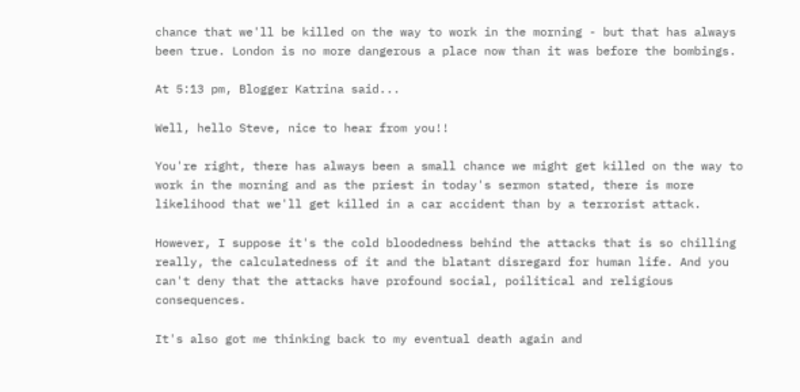chance that we'll be killed on the way to work in the morning - but that has always been true. London is no more dangerous a place now than it was before the bombings.

At 5:13 pm, Blogger Katrina said...

Well, hello Steve, nice to hear from you!!

You're right, there has always been a small chance we might get killed on the way to work in the morning and as the priest in today's sermon stated, there is more likelihood that we'll get killed in a car accident than by a terrorist attack.

However, I suppose it's the cold bloodedness behind the attacks that is so chilling really, the calculatedness of it and the blatant disregard for human life. And you can't deny that the attacks have profound social, poilitical and religious consequences.

It's also got me thinking back to my eventual death again and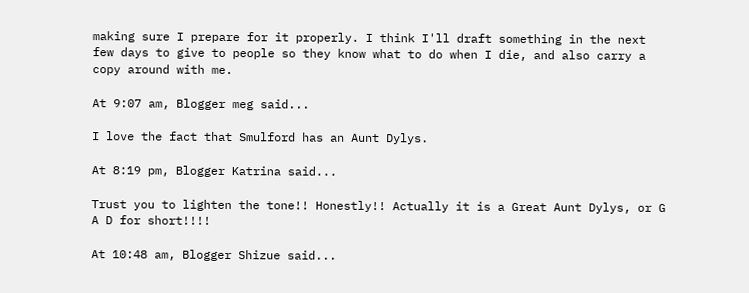making sure I prepare for it properly. I think I'll draft something in the next few days to give to people so they know what to do when I die, and also carry a copy around with me.

At 9:07 am, Blogger meg said...

I love the fact that Smulford has an Aunt Dylys.

At 8:19 pm, Blogger Katrina said...

Trust you to lighten the tone!! Honestly!! Actually it is a Great Aunt Dylys, or G A D for short!!!!

At 10:48 am, Blogger Shizue said...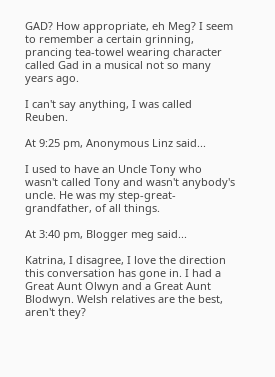GAD? How appropriate, eh Meg? I seem to remember a certain grinning, prancing tea-towel wearing character called Gad in a musical not so many years ago.

I can't say anything, I was called Reuben.

At 9:25 pm, Anonymous Linz said...

I used to have an Uncle Tony who wasn't called Tony and wasn't anybody's uncle. He was my step-great-grandfather, of all things.

At 3:40 pm, Blogger meg said...

Katrina, I disagree, I love the direction this conversation has gone in. I had a Great Aunt Olwyn and a Great Aunt Blodwyn. Welsh relatives are the best, aren't they?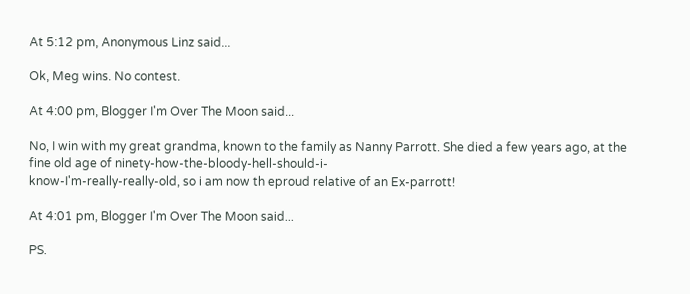At 5:12 pm, Anonymous Linz said...

Ok, Meg wins. No contest.

At 4:00 pm, Blogger I'm Over The Moon said...

No, I win with my great grandma, known to the family as Nanny Parrott. She died a few years ago, at the fine old age of ninety-how-the-bloody-hell-should-i-
know-I'm-really-really-old, so i am now th eproud relative of an Ex-parrott!

At 4:01 pm, Blogger I'm Over The Moon said...

PS.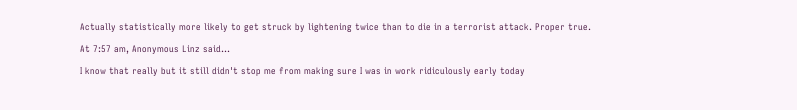Actually statistically more likely to get struck by lightening twice than to die in a terrorist attack. Proper true.

At 7:57 am, Anonymous Linz said...

I know that really but it still didn't stop me from making sure I was in work ridiculously early today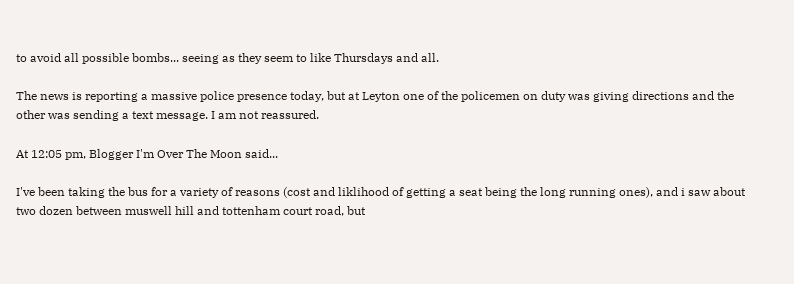to avoid all possible bombs... seeing as they seem to like Thursdays and all.

The news is reporting a massive police presence today, but at Leyton one of the policemen on duty was giving directions and the other was sending a text message. I am not reassured.

At 12:05 pm, Blogger I'm Over The Moon said...

I've been taking the bus for a variety of reasons (cost and liklihood of getting a seat being the long running ones), and i saw about two dozen between muswell hill and tottenham court road, but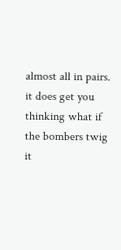almost all in pairs. it does get you thinking what if the bombers twig it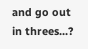and go out in threes...?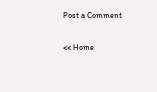Post a Comment

<< Home